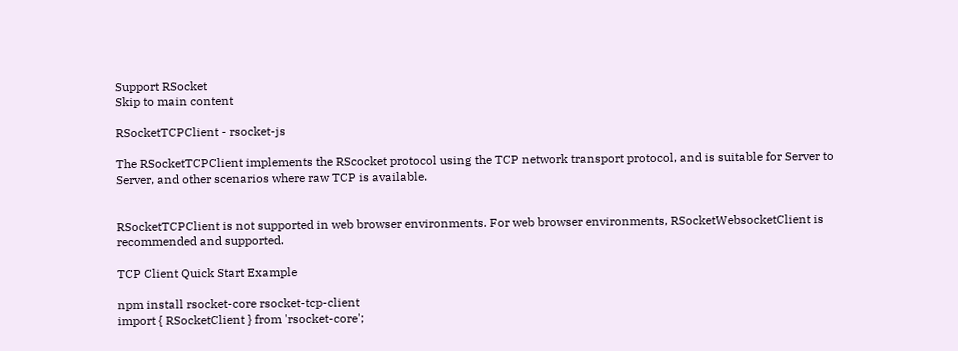Support RSocket
Skip to main content

RSocketTCPClient - rsocket-js

The RSocketTCPClient implements the RScocket protocol using the TCP network transport protocol, and is suitable for Server to Server, and other scenarios where raw TCP is available.


RSocketTCPClient is not supported in web browser environments. For web browser environments, RSocketWebsocketClient is recommended and supported.

TCP Client Quick Start Example

npm install rsocket-core rsocket-tcp-client
import { RSocketClient } from 'rsocket-core';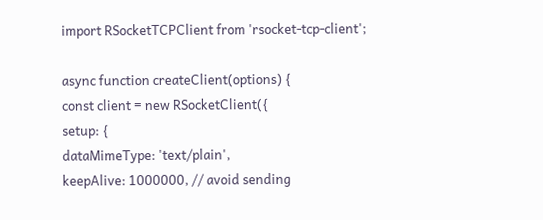import RSocketTCPClient from 'rsocket-tcp-client';

async function createClient(options) {
const client = new RSocketClient({
setup: {
dataMimeType: 'text/plain',
keepAlive: 1000000, // avoid sending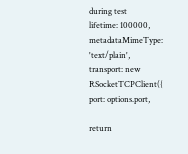during test
lifetime: 100000,
metadataMimeType: 'text/plain',
transport: new RSocketTCPClient({
port: options.port,

return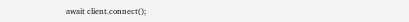await client.connect();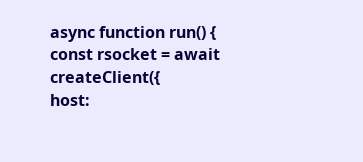async function run() {
const rsocket = await createClient({
host: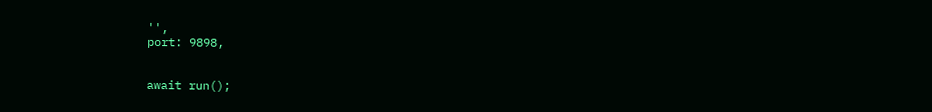'',
port: 9898,


await run();